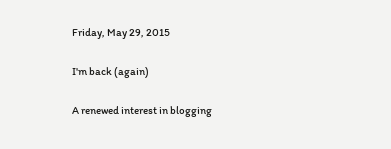Friday, May 29, 2015

I'm back (again)

A renewed interest in blogging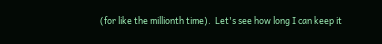(for like the millionth time).  Let's see how long I can keep it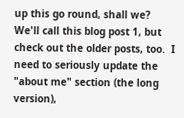up this go round, shall we?  We'll call this blog post 1, but check out the older posts, too.  I need to seriously update the "about me" section (the long version),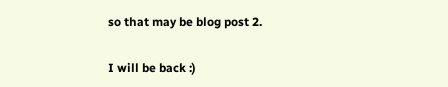so that may be blog post 2.

I will be back :)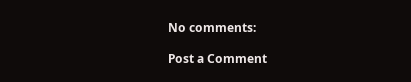No comments:

Post a Comment